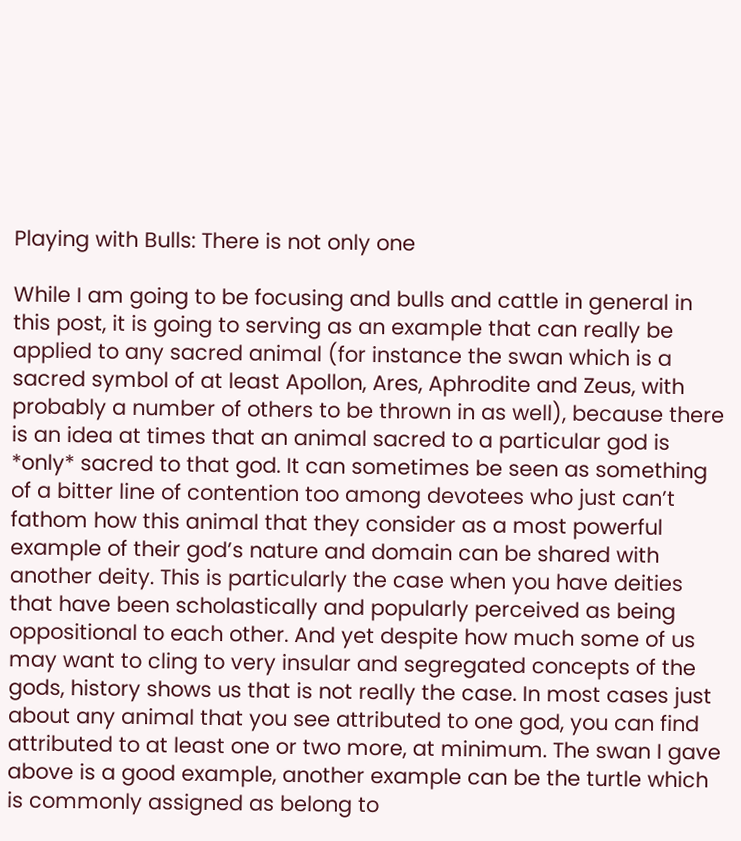Playing with Bulls: There is not only one

While I am going to be focusing and bulls and cattle in general in this post, it is going to serving as an example that can really be applied to any sacred animal (for instance the swan which is a sacred symbol of at least Apollon, Ares, Aphrodite and Zeus, with probably a number of others to be thrown in as well), because there is an idea at times that an animal sacred to a particular god is *only* sacred to that god. It can sometimes be seen as something of a bitter line of contention too among devotees who just can’t fathom how this animal that they consider as a most powerful example of their god’s nature and domain can be shared with another deity. This is particularly the case when you have deities that have been scholastically and popularly perceived as being oppositional to each other. And yet despite how much some of us may want to cling to very insular and segregated concepts of the gods, history shows us that is not really the case. In most cases just about any animal that you see attributed to one god, you can find attributed to at least one or two more, at minimum. The swan I gave above is a good example, another example can be the turtle which is commonly assigned as belong to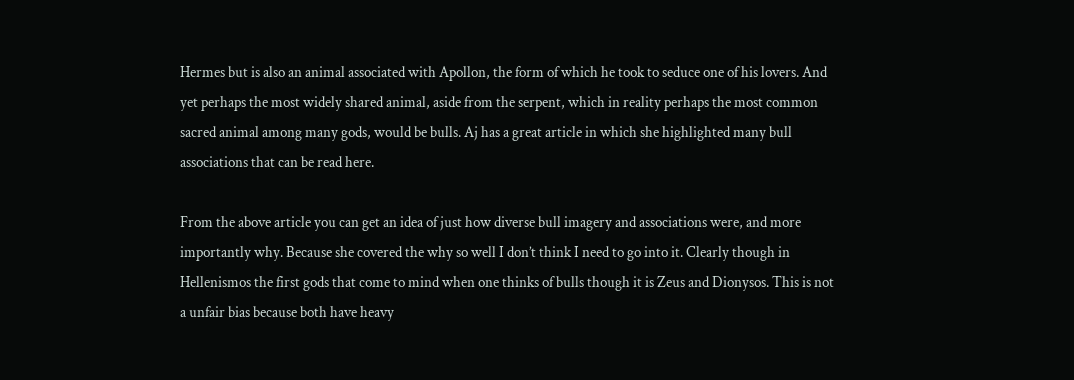Hermes but is also an animal associated with Apollon, the form of which he took to seduce one of his lovers. And yet perhaps the most widely shared animal, aside from the serpent, which in reality perhaps the most common sacred animal among many gods, would be bulls. Aj has a great article in which she highlighted many bull associations that can be read here.

From the above article you can get an idea of just how diverse bull imagery and associations were, and more importantly why. Because she covered the why so well I don’t think I need to go into it. Clearly though in Hellenismos the first gods that come to mind when one thinks of bulls though it is Zeus and Dionysos. This is not a unfair bias because both have heavy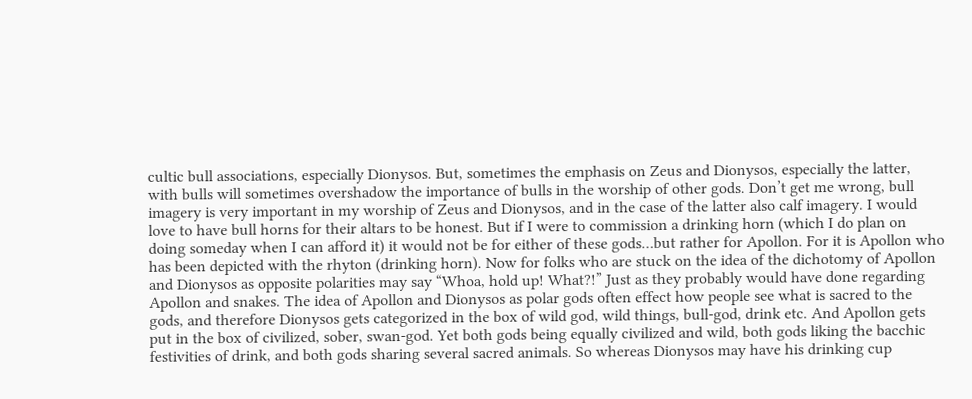cultic bull associations, especially Dionysos. But, sometimes the emphasis on Zeus and Dionysos, especially the latter, with bulls will sometimes overshadow the importance of bulls in the worship of other gods. Don’t get me wrong, bull imagery is very important in my worship of Zeus and Dionysos, and in the case of the latter also calf imagery. I would love to have bull horns for their altars to be honest. But if I were to commission a drinking horn (which I do plan on doing someday when I can afford it) it would not be for either of these gods…but rather for Apollon. For it is Apollon who has been depicted with the rhyton (drinking horn). Now for folks who are stuck on the idea of the dichotomy of Apollon and Dionysos as opposite polarities may say “Whoa, hold up! What?!” Just as they probably would have done regarding Apollon and snakes. The idea of Apollon and Dionysos as polar gods often effect how people see what is sacred to the gods, and therefore Dionysos gets categorized in the box of wild god, wild things, bull-god, drink etc. And Apollon gets put in the box of civilized, sober, swan-god. Yet both gods being equally civilized and wild, both gods liking the bacchic festivities of drink, and both gods sharing several sacred animals. So whereas Dionysos may have his drinking cup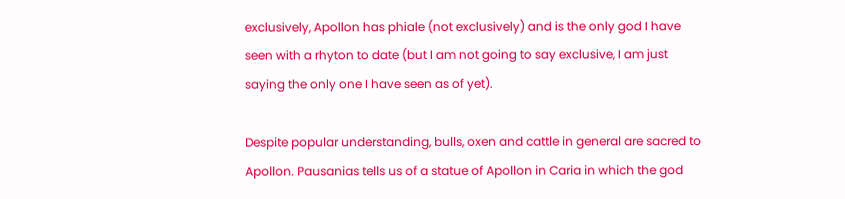exclusively, Apollon has phiale (not exclusively) and is the only god I have seen with a rhyton to date (but I am not going to say exclusive, I am just saying the only one I have seen as of yet).

Despite popular understanding, bulls, oxen and cattle in general are sacred to Apollon. Pausanias tells us of a statue of Apollon in Caria in which the god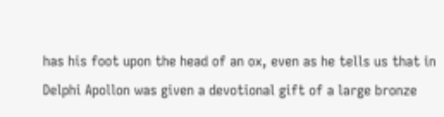has his foot upon the head of an ox, even as he tells us that in Delphi Apollon was given a devotional gift of a large bronze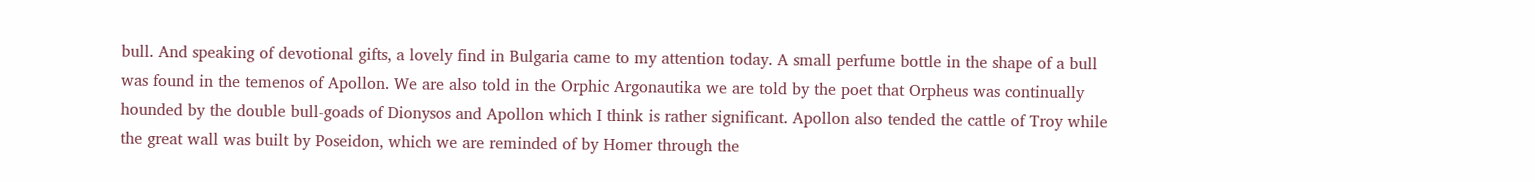bull. And speaking of devotional gifts, a lovely find in Bulgaria came to my attention today. A small perfume bottle in the shape of a bull was found in the temenos of Apollon. We are also told in the Orphic Argonautika we are told by the poet that Orpheus was continually hounded by the double bull-goads of Dionysos and Apollon which I think is rather significant. Apollon also tended the cattle of Troy while the great wall was built by Poseidon, which we are reminded of by Homer through the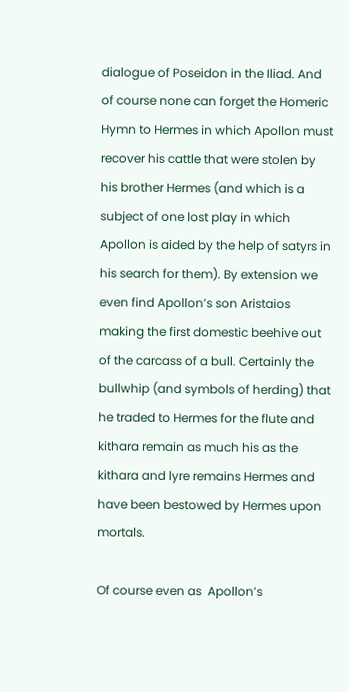dialogue of Poseidon in the Iliad. And of course none can forget the Homeric Hymn to Hermes in which Apollon must recover his cattle that were stolen by his brother Hermes (and which is a subject of one lost play in which Apollon is aided by the help of satyrs in his search for them). By extension we even find Apollon’s son Aristaios making the first domestic beehive out of the carcass of a bull. Certainly the bullwhip (and symbols of herding) that he traded to Hermes for the flute and kithara remain as much his as the kithara and lyre remains Hermes and have been bestowed by Hermes upon mortals.

Of course even as  Apollon’s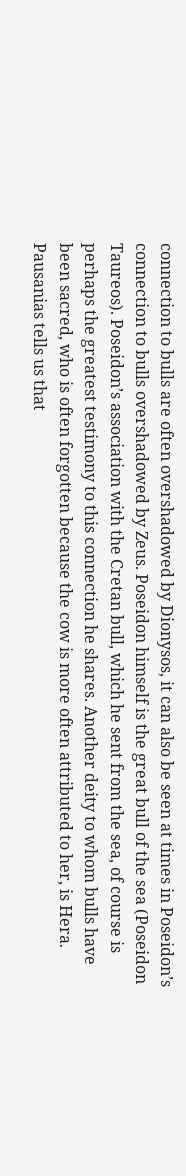connection to bulls are often overshadowed by Dionysos, it can also be seen at times in Poseidon’s connection to bulls overshadowed by Zeus. Poseidon himself is the great bull of the sea (Poseidon Taureos). Poseidon’s association with the Cretan bull, which he sent from the sea, of course is perhaps the greatest testimony to this connection he shares. Another deity to whom bulls have been sacred, who is often forgotten because the cow is more often attributed to her, is Hera. Pausanias tells us that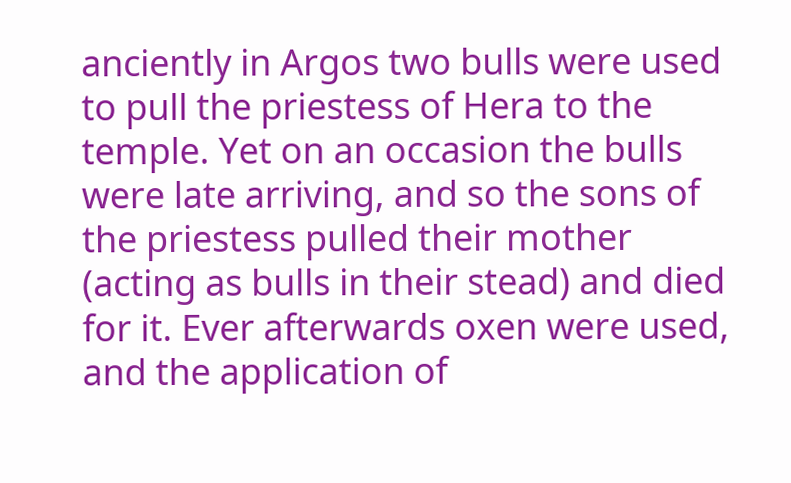anciently in Argos two bulls were used to pull the priestess of Hera to the temple. Yet on an occasion the bulls were late arriving, and so the sons of the priestess pulled their mother (acting as bulls in their stead) and died for it. Ever afterwards oxen were used, and the application of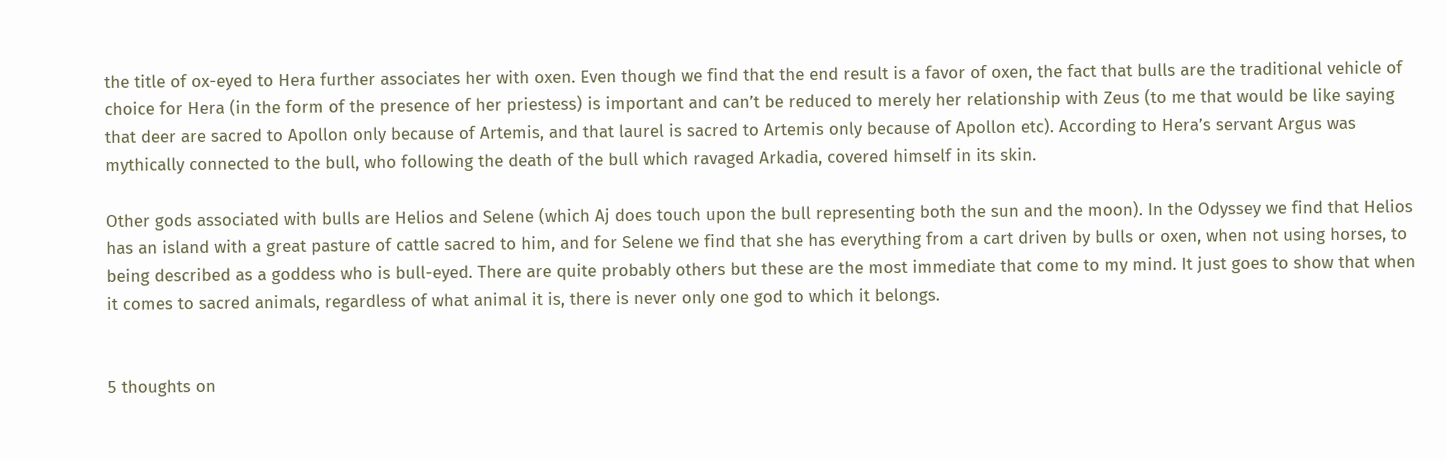the title of ox-eyed to Hera further associates her with oxen. Even though we find that the end result is a favor of oxen, the fact that bulls are the traditional vehicle of choice for Hera (in the form of the presence of her priestess) is important and can’t be reduced to merely her relationship with Zeus (to me that would be like saying that deer are sacred to Apollon only because of Artemis, and that laurel is sacred to Artemis only because of Apollon etc). According to Hera’s servant Argus was mythically connected to the bull, who following the death of the bull which ravaged Arkadia, covered himself in its skin.

Other gods associated with bulls are Helios and Selene (which Aj does touch upon the bull representing both the sun and the moon). In the Odyssey we find that Helios has an island with a great pasture of cattle sacred to him, and for Selene we find that she has everything from a cart driven by bulls or oxen, when not using horses, to being described as a goddess who is bull-eyed. There are quite probably others but these are the most immediate that come to my mind. It just goes to show that when it comes to sacred animals, regardless of what animal it is, there is never only one god to which it belongs.


5 thoughts on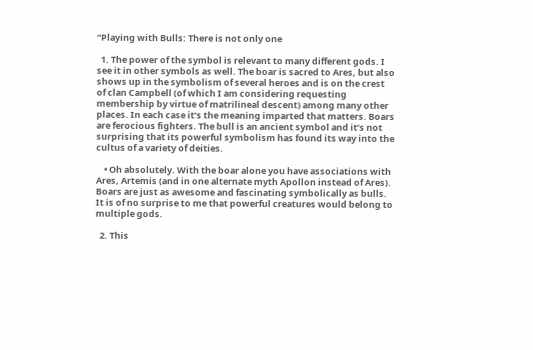“Playing with Bulls: There is not only one

  1. The power of the symbol is relevant to many different gods. I see it in other symbols as well. The boar is sacred to Ares, but also shows up in the symbolism of several heroes and is on the crest of clan Campbell (of which I am considering requesting membership by virtue of matrilineal descent) among many other places. In each case it’s the meaning imparted that matters. Boars are ferocious fighters. The bull is an ancient symbol and it’s not surprising that its powerful symbolism has found its way into the cultus of a variety of deities.

    • Oh absolutely. With the boar alone you have associations with Ares, Artemis (and in one alternate myth Apollon instead of Ares). Boars are just as awesome and fascinating symbolically as bulls. It is of no surprise to me that powerful creatures would belong to multiple gods.

  2. This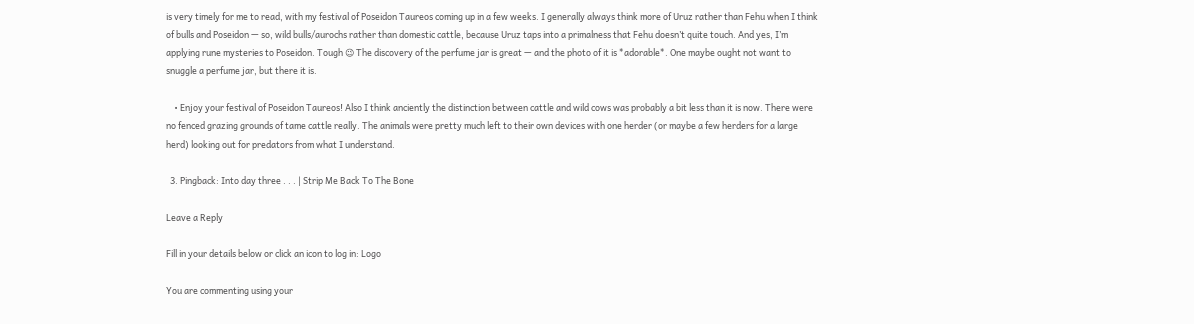is very timely for me to read, with my festival of Poseidon Taureos coming up in a few weeks. I generally always think more of Uruz rather than Fehu when I think of bulls and Poseidon — so, wild bulls/aurochs rather than domestic cattle, because Uruz taps into a primalness that Fehu doesn’t quite touch. And yes, I’m applying rune mysteries to Poseidon. Tough 😉 The discovery of the perfume jar is great — and the photo of it is *adorable*. One maybe ought not want to snuggle a perfume jar, but there it is.

    • Enjoy your festival of Poseidon Taureos! Also I think anciently the distinction between cattle and wild cows was probably a bit less than it is now. There were no fenced grazing grounds of tame cattle really. The animals were pretty much left to their own devices with one herder (or maybe a few herders for a large herd) looking out for predators from what I understand.

  3. Pingback: Into day three . . . | Strip Me Back To The Bone

Leave a Reply

Fill in your details below or click an icon to log in: Logo

You are commenting using your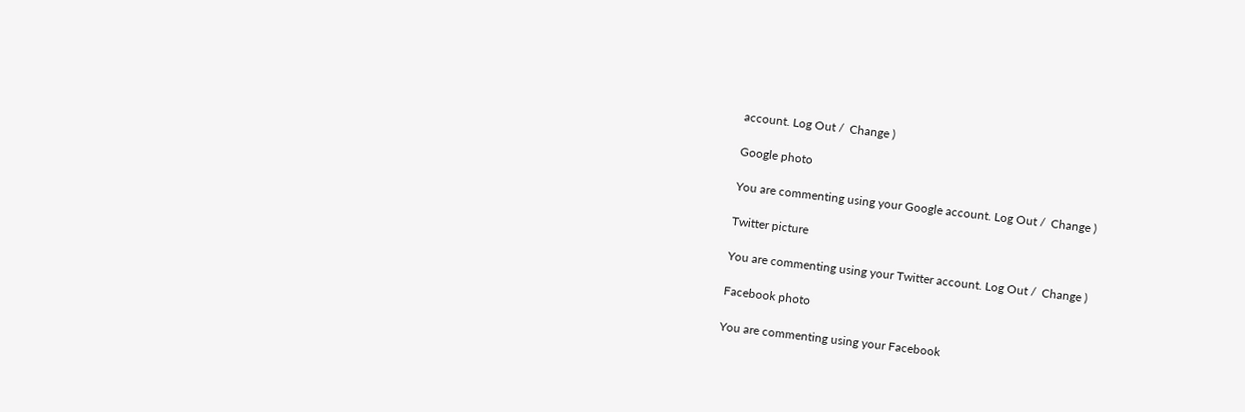account. Log Out /  Change )

Google photo

You are commenting using your Google account. Log Out /  Change )

Twitter picture

You are commenting using your Twitter account. Log Out /  Change )

Facebook photo

You are commenting using your Facebook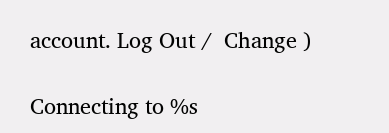account. Log Out /  Change )

Connecting to %s